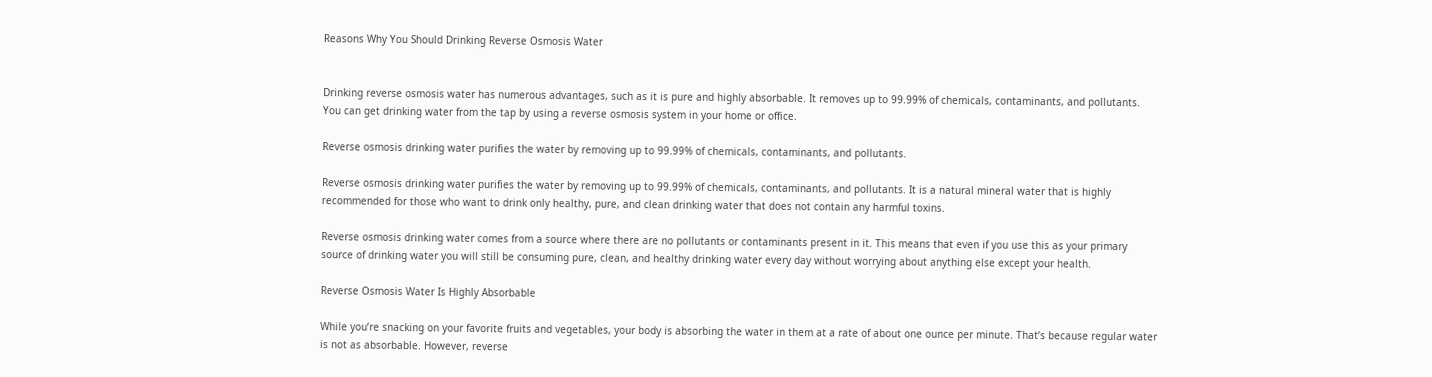Reasons Why You Should Drinking Reverse Osmosis Water


Drinking reverse osmosis water has numerous advantages, such as it is pure and highly absorbable. It removes up to 99.99% of chemicals, contaminants, and pollutants. You can get drinking water from the tap by using a reverse osmosis system in your home or office.

Reverse osmosis drinking water purifies the water by removing up to 99.99% of chemicals, contaminants, and pollutants.

Reverse osmosis drinking water purifies the water by removing up to 99.99% of chemicals, contaminants, and pollutants. It is a natural mineral water that is highly recommended for those who want to drink only healthy, pure, and clean drinking water that does not contain any harmful toxins.

Reverse osmosis drinking water comes from a source where there are no pollutants or contaminants present in it. This means that even if you use this as your primary source of drinking water you will still be consuming pure, clean, and healthy drinking water every day without worrying about anything else except your health.

Reverse Osmosis Water Is Highly Absorbable

While you’re snacking on your favorite fruits and vegetables, your body is absorbing the water in them at a rate of about one ounce per minute. That’s because regular water is not as absorbable. However, reverse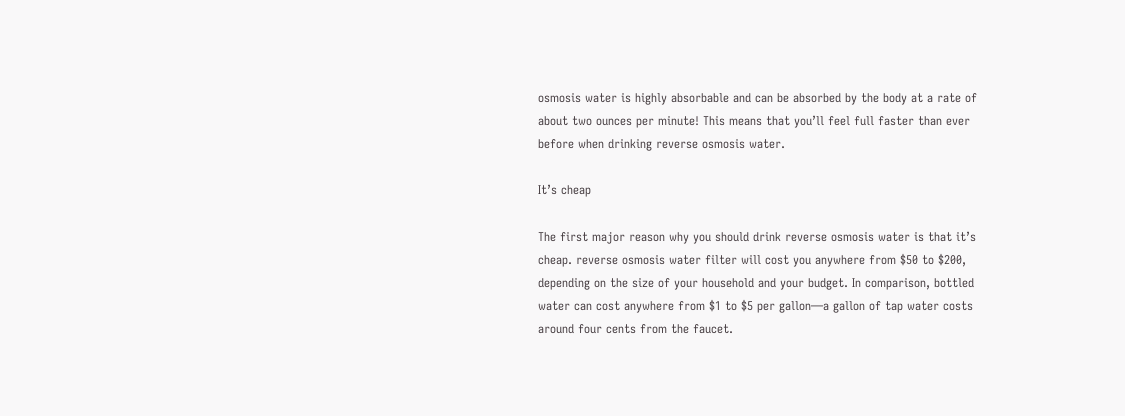osmosis water is highly absorbable and can be absorbed by the body at a rate of about two ounces per minute! This means that you’ll feel full faster than ever before when drinking reverse osmosis water.

It’s cheap

The first major reason why you should drink reverse osmosis water is that it’s cheap. reverse osmosis water filter will cost you anywhere from $50 to $200, depending on the size of your household and your budget. In comparison, bottled water can cost anywhere from $1 to $5 per gallon—a gallon of tap water costs around four cents from the faucet.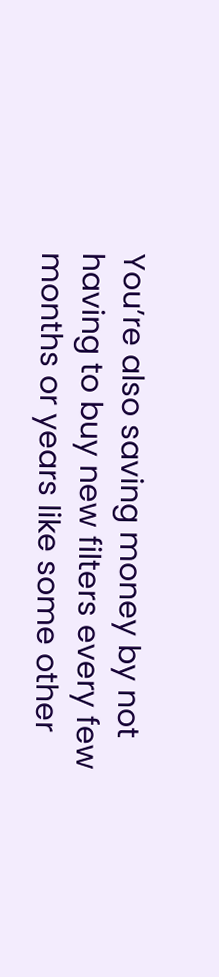You’re also saving money by not having to buy new filters every few months or years like some other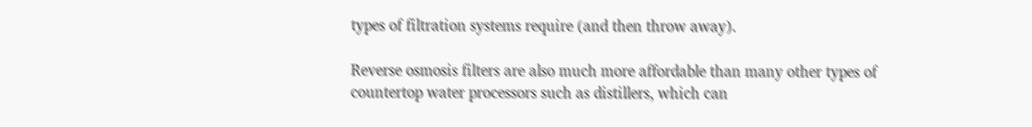types of filtration systems require (and then throw away).

Reverse osmosis filters are also much more affordable than many other types of countertop water processors such as distillers, which can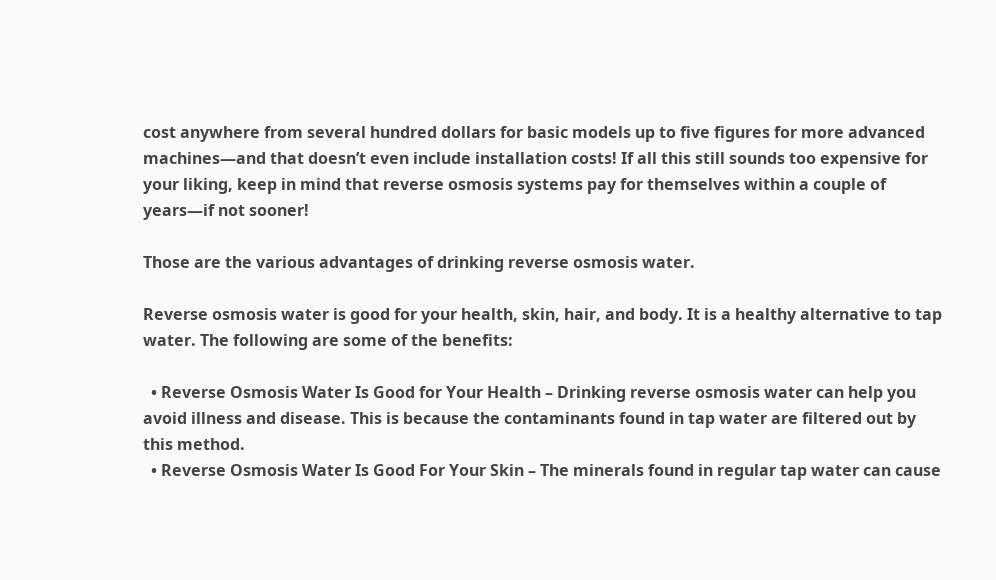cost anywhere from several hundred dollars for basic models up to five figures for more advanced machines—and that doesn’t even include installation costs! If all this still sounds too expensive for your liking, keep in mind that reverse osmosis systems pay for themselves within a couple of years—if not sooner!

Those are the various advantages of drinking reverse osmosis water.

Reverse osmosis water is good for your health, skin, hair, and body. It is a healthy alternative to tap water. The following are some of the benefits:

  • Reverse Osmosis Water Is Good for Your Health – Drinking reverse osmosis water can help you avoid illness and disease. This is because the contaminants found in tap water are filtered out by this method.
  • Reverse Osmosis Water Is Good For Your Skin – The minerals found in regular tap water can cause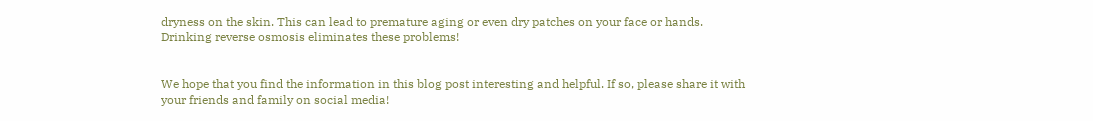dryness on the skin. This can lead to premature aging or even dry patches on your face or hands. Drinking reverse osmosis eliminates these problems!


We hope that you find the information in this blog post interesting and helpful. If so, please share it with your friends and family on social media!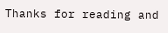Thanks for reading and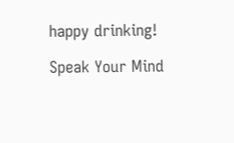happy drinking!

Speak Your Mind